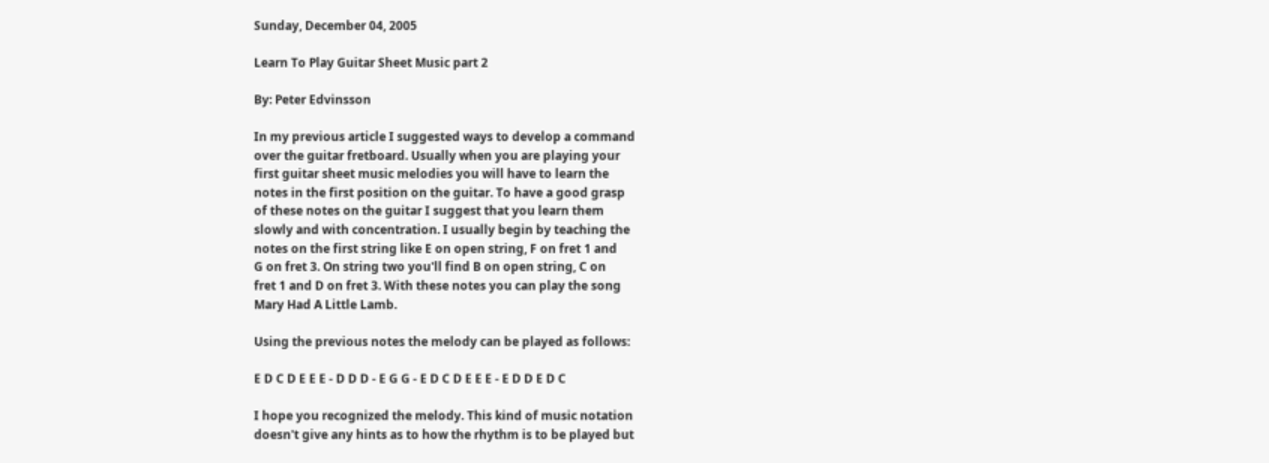Sunday, December 04, 2005

Learn To Play Guitar Sheet Music part 2

By: Peter Edvinsson

In my previous article I suggested ways to develop a command
over the guitar fretboard. Usually when you are playing your
first guitar sheet music melodies you will have to learn the
notes in the first position on the guitar. To have a good grasp
of these notes on the guitar I suggest that you learn them
slowly and with concentration. I usually begin by teaching the
notes on the first string like E on open string, F on fret 1 and
G on fret 3. On string two you'll find B on open string, C on
fret 1 and D on fret 3. With these notes you can play the song
Mary Had A Little Lamb.

Using the previous notes the melody can be played as follows:

E D C D E E E - D D D - E G G - E D C D E E E - E D D E D C

I hope you recognized the melody. This kind of music notation
doesn't give any hints as to how the rhythm is to be played but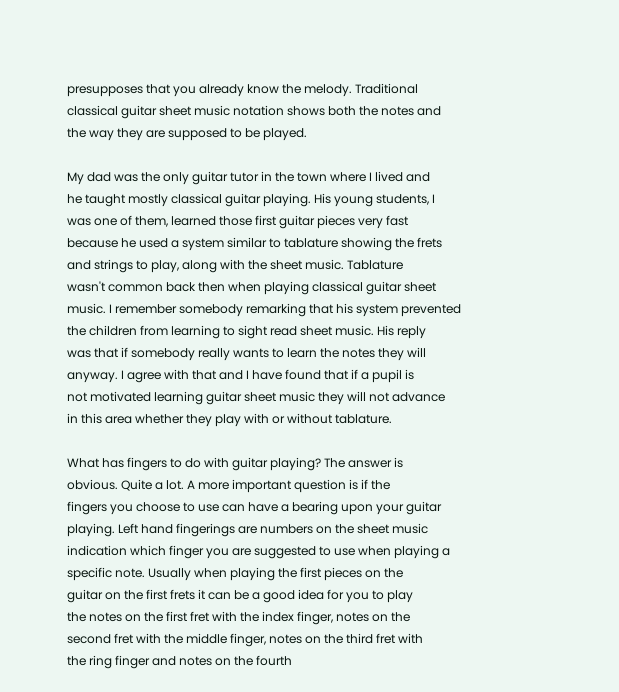presupposes that you already know the melody. Traditional
classical guitar sheet music notation shows both the notes and
the way they are supposed to be played.

My dad was the only guitar tutor in the town where I lived and
he taught mostly classical guitar playing. His young students, I
was one of them, learned those first guitar pieces very fast
because he used a system similar to tablature showing the frets
and strings to play, along with the sheet music. Tablature
wasn't common back then when playing classical guitar sheet
music. I remember somebody remarking that his system prevented
the children from learning to sight read sheet music. His reply
was that if somebody really wants to learn the notes they will
anyway. I agree with that and I have found that if a pupil is
not motivated learning guitar sheet music they will not advance
in this area whether they play with or without tablature.

What has fingers to do with guitar playing? The answer is
obvious. Quite a lot. A more important question is if the
fingers you choose to use can have a bearing upon your guitar
playing. Left hand fingerings are numbers on the sheet music
indication which finger you are suggested to use when playing a
specific note. Usually when playing the first pieces on the
guitar on the first frets it can be a good idea for you to play
the notes on the first fret with the index finger, notes on the
second fret with the middle finger, notes on the third fret with
the ring finger and notes on the fourth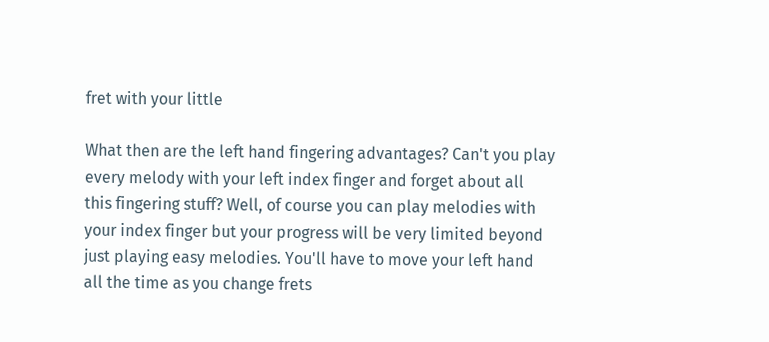fret with your little

What then are the left hand fingering advantages? Can't you play
every melody with your left index finger and forget about all
this fingering stuff? Well, of course you can play melodies with
your index finger but your progress will be very limited beyond
just playing easy melodies. You'll have to move your left hand
all the time as you change frets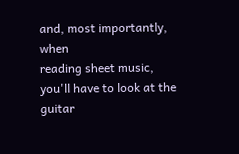and, most importantly, when
reading sheet music, you'll have to look at the guitar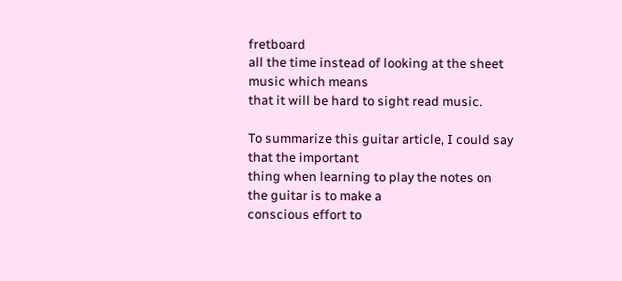fretboard
all the time instead of looking at the sheet music which means
that it will be hard to sight read music.

To summarize this guitar article, I could say that the important
thing when learning to play the notes on the guitar is to make a
conscious effort to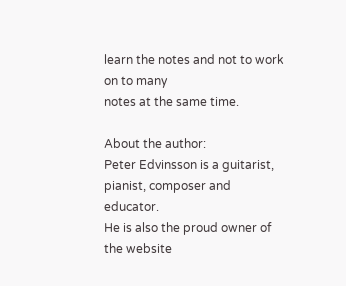learn the notes and not to work on to many
notes at the same time.

About the author:
Peter Edvinsson is a guitarist, pianist, composer and educator.
He is also the proud owner of the website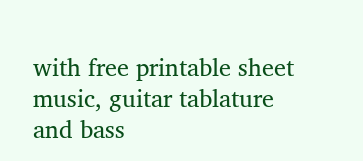with free printable sheet music, guitar tablature and bass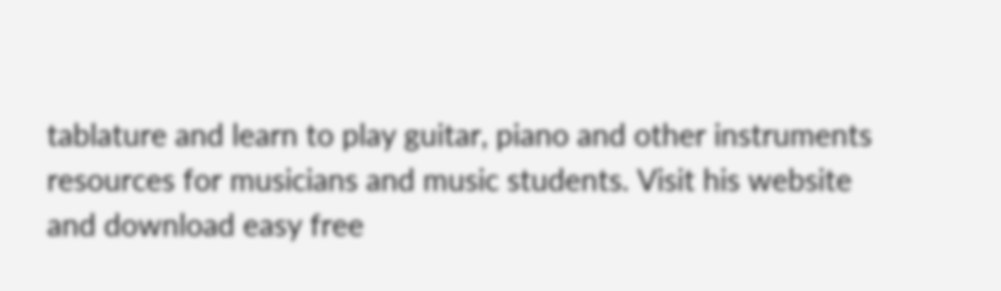tablature and learn to play guitar, piano and other instruments
resources for musicians and music students. Visit his website
and download easy free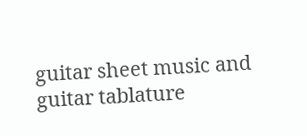guitar sheet music and guitar tablature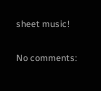sheet music!

No comments: